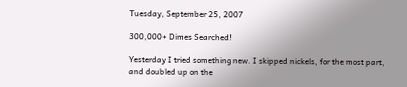Tuesday, September 25, 2007

300,000+ Dimes Searched!

Yesterday I tried something new. I skipped nickels, for the most part, and doubled up on the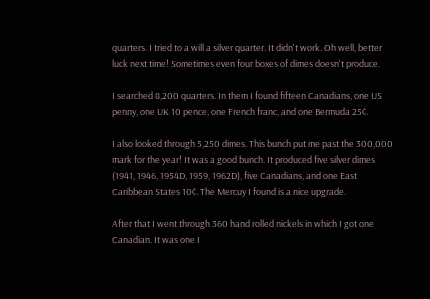quarters. I tried to a will a silver quarter. It didn't work. Oh well, better luck next time! Sometimes even four boxes of dimes doesn't produce.

I searched 8,200 quarters. In them I found fifteen Canadians, one US penny, one UK 10 pence, one French franc, and one Bermuda 25¢.

I also looked through 5,250 dimes. This bunch put me past the 300,000 mark for the year! It was a good bunch. It produced five silver dimes (1941, 1946, 1954D, 1959, 1962D), five Canadians, and one East Caribbean States 10¢. The Mercuy I found is a nice upgrade.

After that I went through 360 hand rolled nickels in which I got one Canadian. It was one I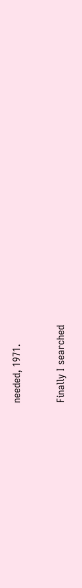needed, 1971.

Finally I searched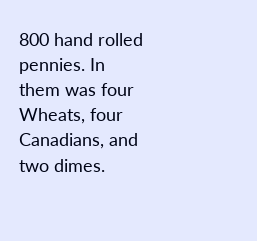800 hand rolled pennies. In them was four Wheats, four Canadians, and two dimes.